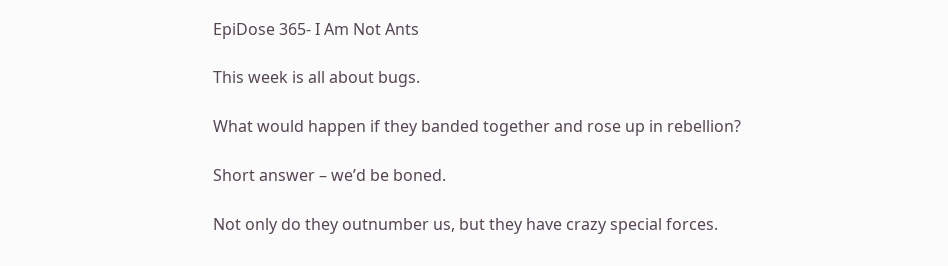EpiDose 365- I Am Not Ants

This week is all about bugs.

What would happen if they banded together and rose up in rebellion?

Short answer – we’d be boned.

Not only do they outnumber us, but they have crazy special forces.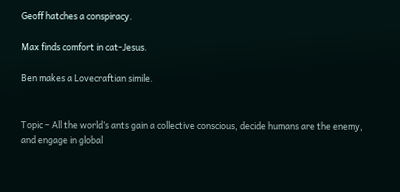Geoff hatches a conspiracy.

Max finds comfort in cat-Jesus.

Ben makes a Lovecraftian simile.


Topic – All the world’s ants gain a collective conscious, decide humans are the enemy, and engage in global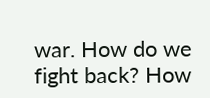war. How do we fight back? How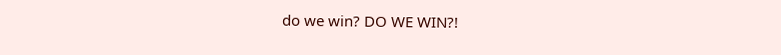do we win? DO WE WIN?!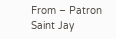From – Patron Saint Jay